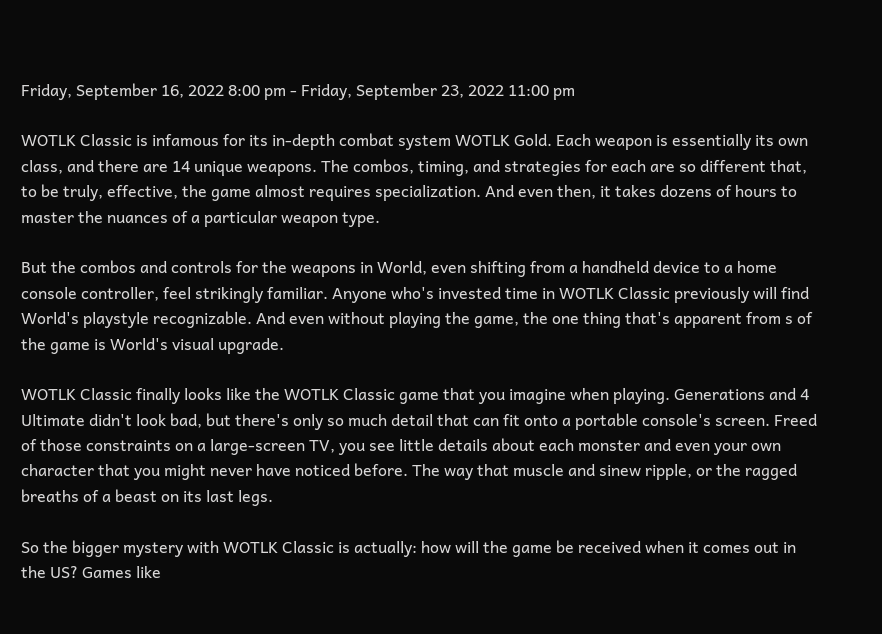Friday, September 16, 2022 8:00 pm - Friday, September 23, 2022 11:00 pm

WOTLK Classic is infamous for its in-depth combat system WOTLK Gold. Each weapon is essentially its own class, and there are 14 unique weapons. The combos, timing, and strategies for each are so different that, to be truly, effective, the game almost requires specialization. And even then, it takes dozens of hours to master the nuances of a particular weapon type.

But the combos and controls for the weapons in World, even shifting from a handheld device to a home console controller, feel strikingly familiar. Anyone who's invested time in WOTLK Classic previously will find World's playstyle recognizable. And even without playing the game, the one thing that's apparent from s of the game is World's visual upgrade.

WOTLK Classic finally looks like the WOTLK Classic game that you imagine when playing. Generations and 4 Ultimate didn't look bad, but there's only so much detail that can fit onto a portable console's screen. Freed of those constraints on a large-screen TV, you see little details about each monster and even your own character that you might never have noticed before. The way that muscle and sinew ripple, or the ragged breaths of a beast on its last legs.

So the bigger mystery with WOTLK Classic is actually: how will the game be received when it comes out in the US? Games like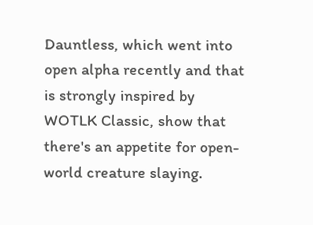Dauntless, which went into open alpha recently and that is strongly inspired by WOTLK Classic, show that there's an appetite for open-world creature slaying.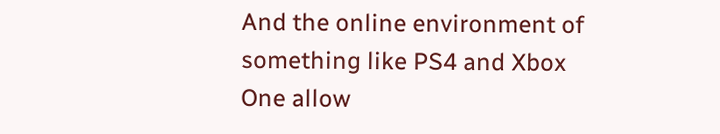And the online environment of something like PS4 and Xbox One allow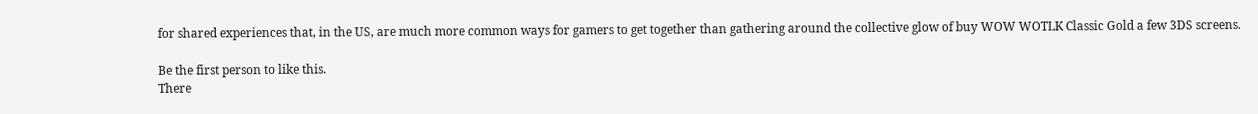for shared experiences that, in the US, are much more common ways for gamers to get together than gathering around the collective glow of buy WOW WOTLK Classic Gold a few 3DS screens.

Be the first person to like this.
There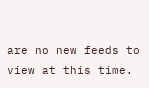are no new feeds to view at this time.